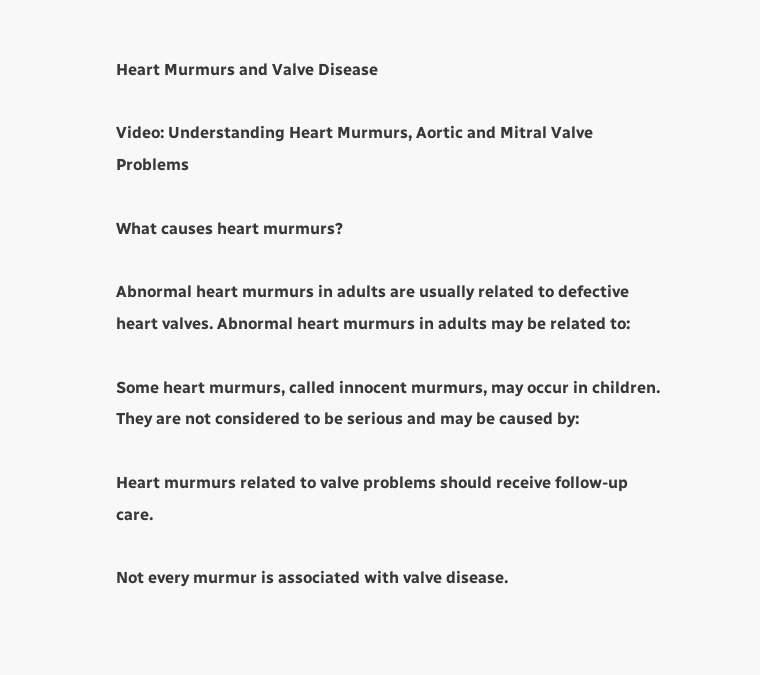Heart Murmurs and Valve Disease

Video: Understanding Heart Murmurs, Aortic and Mitral Valve Problems

What causes heart murmurs?

Abnormal heart murmurs in adults are usually related to defective heart valves. Abnormal heart murmurs in adults may be related to:

Some heart murmurs, called innocent murmurs, may occur in children. They are not considered to be serious and may be caused by:

Heart murmurs related to valve problems should receive follow-up care.

Not every murmur is associated with valve disease.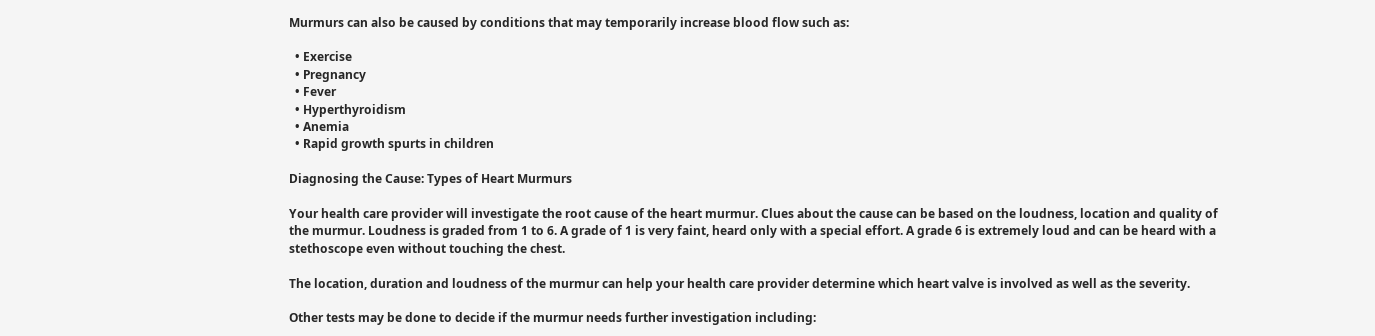Murmurs can also be caused by conditions that may temporarily increase blood flow such as:

  • Exercise
  • Pregnancy
  • Fever
  • Hyperthyroidism
  • Anemia
  • Rapid growth spurts in children

Diagnosing the Cause: Types of Heart Murmurs

Your health care provider will investigate the root cause of the heart murmur. Clues about the cause can be based on the loudness, location and quality of the murmur. Loudness is graded from 1 to 6. A grade of 1 is very faint, heard only with a special effort. A grade 6 is extremely loud and can be heard with a stethoscope even without touching the chest.

The location, duration and loudness of the murmur can help your health care provider determine which heart valve is involved as well as the severity.

Other tests may be done to decide if the murmur needs further investigation including: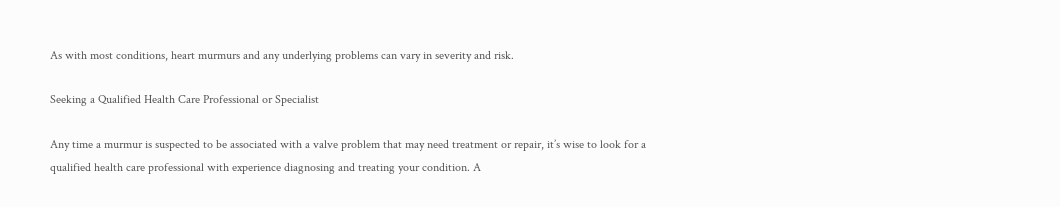As with most conditions, heart murmurs and any underlying problems can vary in severity and risk.

Seeking a Qualified Health Care Professional or Specialist

Any time a murmur is suspected to be associated with a valve problem that may need treatment or repair, it’s wise to look for a qualified health care professional with experience diagnosing and treating your condition. A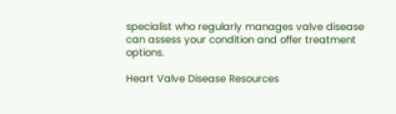specialist who regularly manages valve disease can assess your condition and offer treatment options.

Heart Valve Disease Resources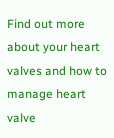Find out more about your heart valves and how to manage heart valve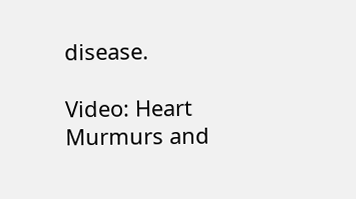disease.

Video: Heart Murmurs and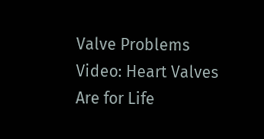Valve Problems
Video: Heart Valves Are for Life